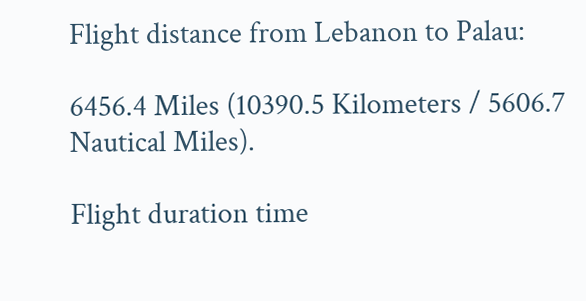Flight distance from Lebanon to Palau:

6456.4 Miles (10390.5 Kilometers / 5606.7 Nautical Miles).

Flight duration time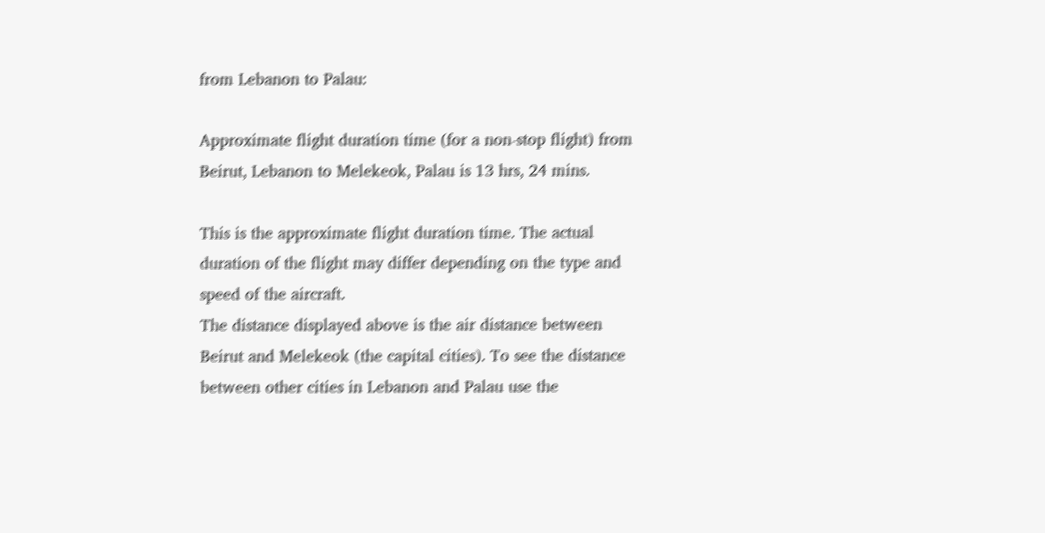from Lebanon to Palau:

Approximate flight duration time (for a non-stop flight) from Beirut, Lebanon to Melekeok, Palau is 13 hrs, 24 mins.

This is the approximate flight duration time. The actual duration of the flight may differ depending on the type and speed of the aircraft.
The distance displayed above is the air distance between Beirut and Melekeok (the capital cities). To see the distance between other cities in Lebanon and Palau use the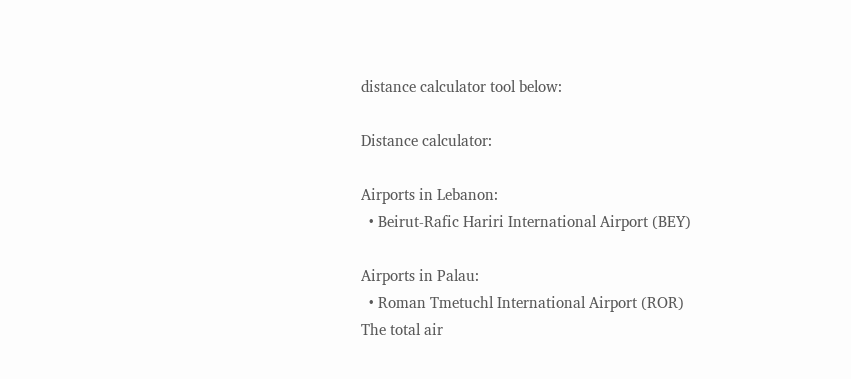distance calculator tool below:

Distance calculator:

Airports in Lebanon:
  • Beirut-Rafic Hariri International Airport (BEY)

Airports in Palau:
  • Roman Tmetuchl International Airport (ROR)
The total air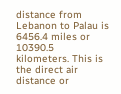distance from Lebanon to Palau is 6456.4 miles or 10390.5 kilometers. This is the direct air distance or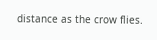distance as the crow flies.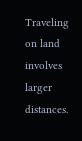Traveling on land involves larger distances.